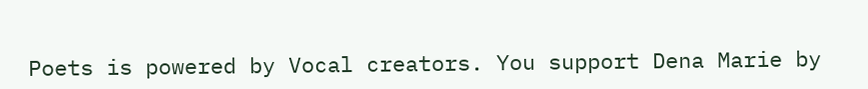Poets is powered by Vocal creators. You support Dena Marie by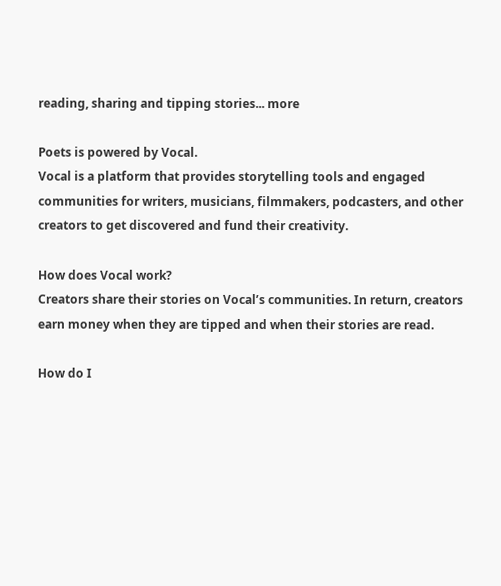reading, sharing and tipping stories... more

Poets is powered by Vocal.
Vocal is a platform that provides storytelling tools and engaged communities for writers, musicians, filmmakers, podcasters, and other creators to get discovered and fund their creativity.

How does Vocal work?
Creators share their stories on Vocal’s communities. In return, creators earn money when they are tipped and when their stories are read.

How do I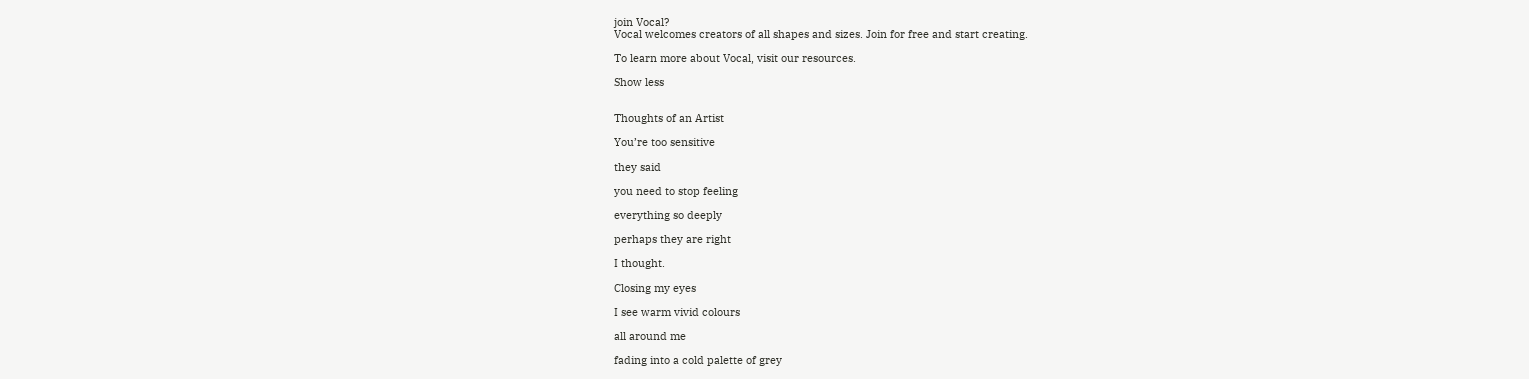join Vocal?
Vocal welcomes creators of all shapes and sizes. Join for free and start creating.

To learn more about Vocal, visit our resources.

Show less


Thoughts of an Artist

You’re too sensitive

they said

you need to stop feeling

everything so deeply

perhaps they are right

I thought.

Closing my eyes

I see warm vivid colours

all around me

fading into a cold palette of grey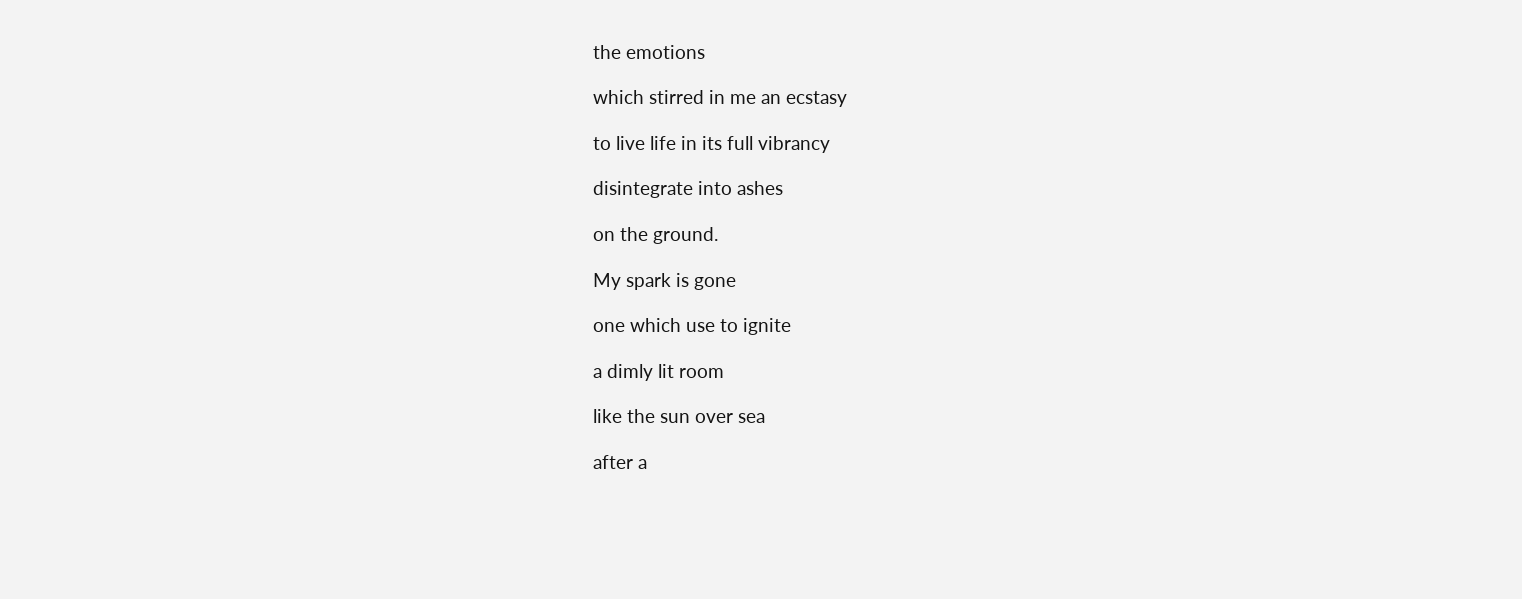the emotions

which stirred in me an ecstasy

to live life in its full vibrancy

disintegrate into ashes

on the ground.

My spark is gone

one which use to ignite

a dimly lit room

like the sun over sea

after a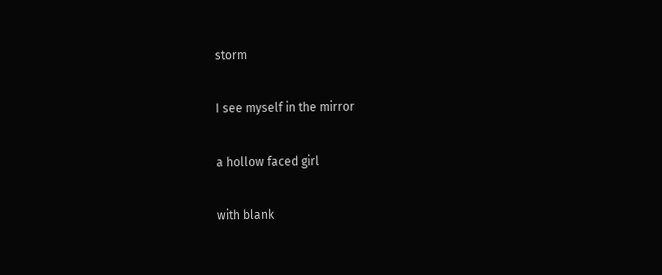storm

I see myself in the mirror

a hollow faced girl

with blank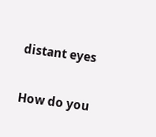distant eyes

How do you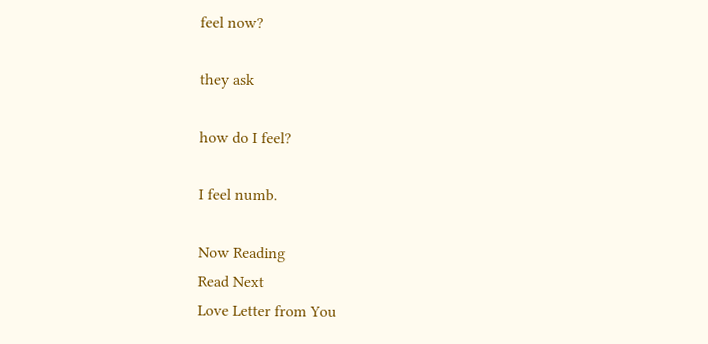feel now?

they ask

how do I feel?

I feel numb.

Now Reading
Read Next
Love Letter from You